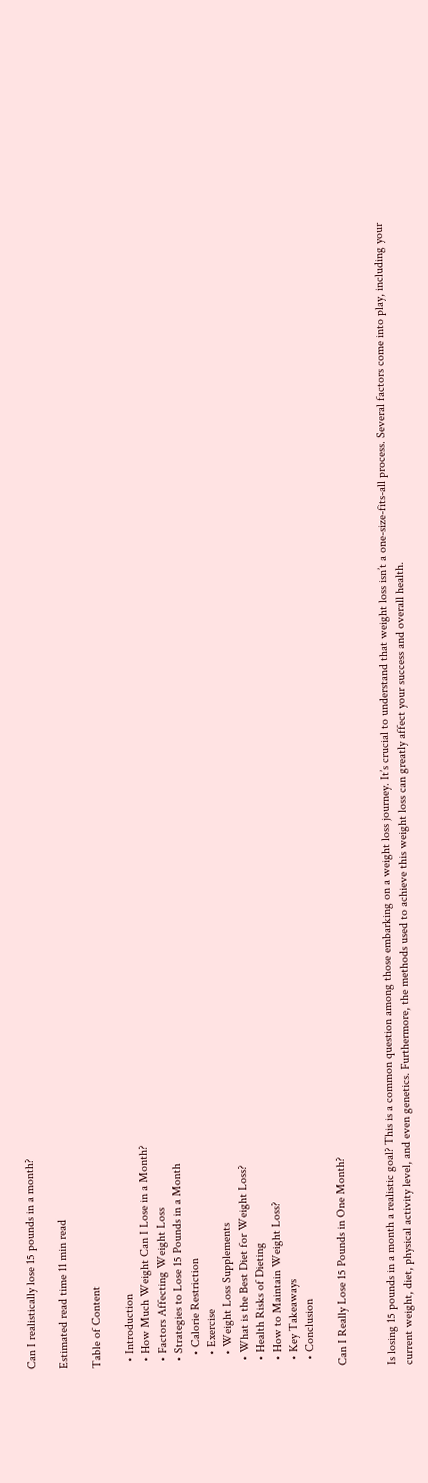Can I realistically lose 15 pounds in a month?

Estimated read time 11 min read

Table of Content

  • Introduction
  • How Much Weight Can I Lose in a Month?
  • Factors Affecting Weight Loss
  • Strategies to Lose 15 Pounds in a Month
    • Calorie Restriction
    • Exercise
    • Weight Loss Supplements
  • What is the Best Diet for Weight Loss?
  • Health Risks of Dieting
  • How to Maintain Weight Loss?
  • Key Takeaways
  • Conclusion

Can I Really Lose 15 Pounds in One Month?


Is losing 15 pounds in a month a realistic goal? This is a common question among those embarking on a weight loss journey. It’s crucial to understand that weight loss isn’t a one-size-fits-all process. Several factors come into play, including your current weight, diet, physical activity level, and even genetics. Furthermore, the methods used to achieve this weight loss can greatly affect your success and overall health.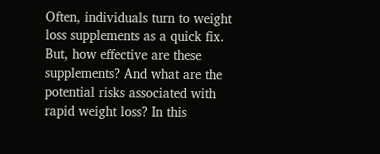Often, individuals turn to weight loss supplements as a quick fix. But, how effective are these supplements? And what are the potential risks associated with rapid weight loss? In this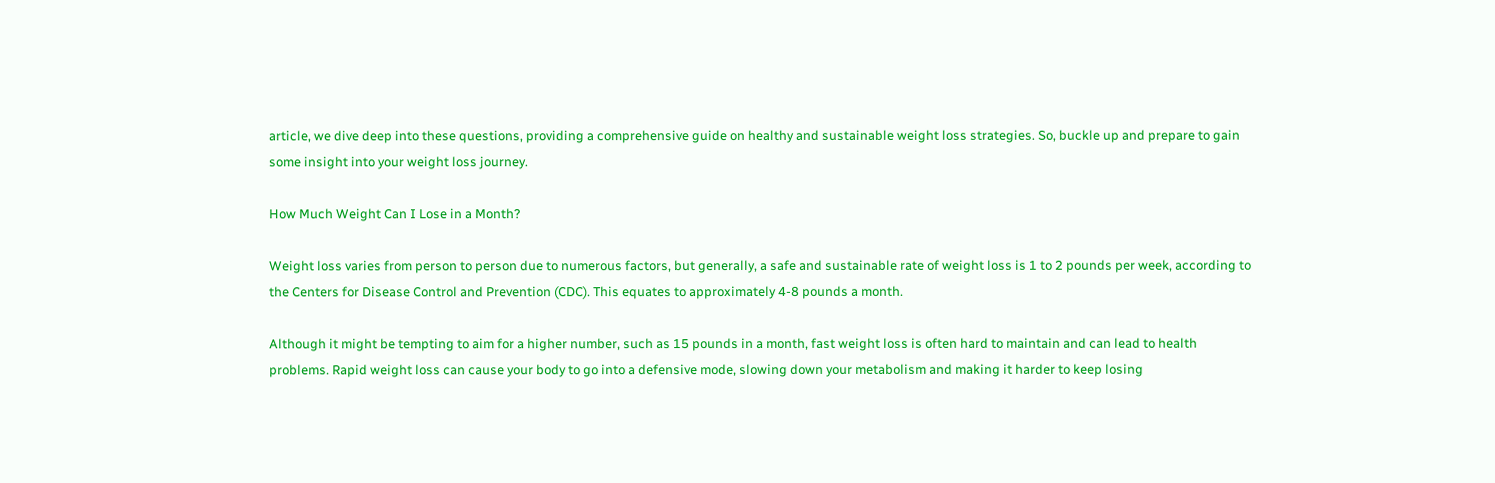article, we dive deep into these questions, providing a comprehensive guide on healthy and sustainable weight loss strategies. So, buckle up and prepare to gain some insight into your weight loss journey.

How Much Weight Can I Lose in a Month?

Weight loss varies from person to person due to numerous factors, but generally, a safe and sustainable rate of weight loss is 1 to 2 pounds per week, according to the Centers for Disease Control and Prevention (CDC). This equates to approximately 4-8 pounds a month.

Although it might be tempting to aim for a higher number, such as 15 pounds in a month, fast weight loss is often hard to maintain and can lead to health problems. Rapid weight loss can cause your body to go into a defensive mode, slowing down your metabolism and making it harder to keep losing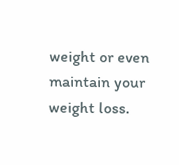weight or even maintain your weight loss.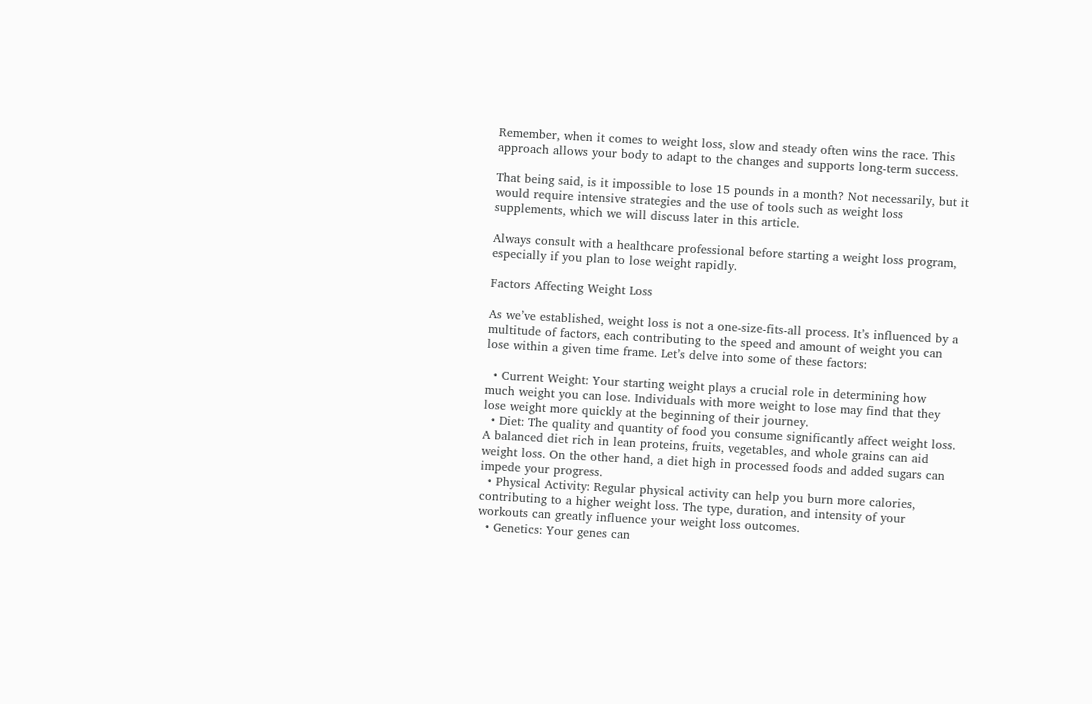Remember, when it comes to weight loss, slow and steady often wins the race. This approach allows your body to adapt to the changes and supports long-term success.

That being said, is it impossible to lose 15 pounds in a month? Not necessarily, but it would require intensive strategies and the use of tools such as weight loss supplements, which we will discuss later in this article.

Always consult with a healthcare professional before starting a weight loss program, especially if you plan to lose weight rapidly.

Factors Affecting Weight Loss

As we’ve established, weight loss is not a one-size-fits-all process. It’s influenced by a multitude of factors, each contributing to the speed and amount of weight you can lose within a given time frame. Let’s delve into some of these factors:

  • Current Weight: Your starting weight plays a crucial role in determining how much weight you can lose. Individuals with more weight to lose may find that they lose weight more quickly at the beginning of their journey.
  • Diet: The quality and quantity of food you consume significantly affect weight loss. A balanced diet rich in lean proteins, fruits, vegetables, and whole grains can aid weight loss. On the other hand, a diet high in processed foods and added sugars can impede your progress.
  • Physical Activity: Regular physical activity can help you burn more calories, contributing to a higher weight loss. The type, duration, and intensity of your workouts can greatly influence your weight loss outcomes.
  • Genetics: Your genes can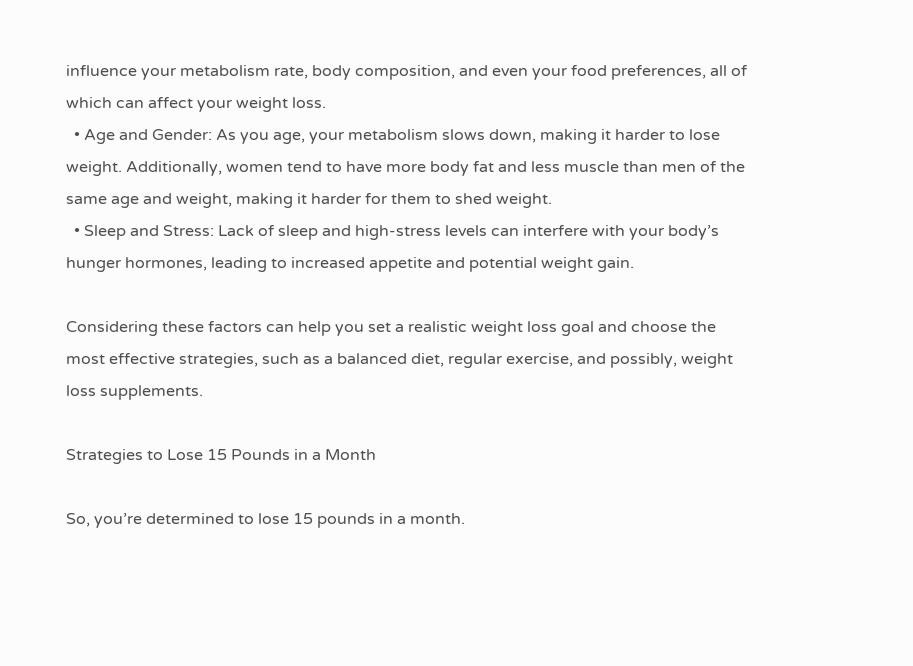influence your metabolism rate, body composition, and even your food preferences, all of which can affect your weight loss.
  • Age and Gender: As you age, your metabolism slows down, making it harder to lose weight. Additionally, women tend to have more body fat and less muscle than men of the same age and weight, making it harder for them to shed weight.
  • Sleep and Stress: Lack of sleep and high-stress levels can interfere with your body’s hunger hormones, leading to increased appetite and potential weight gain.

Considering these factors can help you set a realistic weight loss goal and choose the most effective strategies, such as a balanced diet, regular exercise, and possibly, weight loss supplements.

Strategies to Lose 15 Pounds in a Month

So, you’re determined to lose 15 pounds in a month.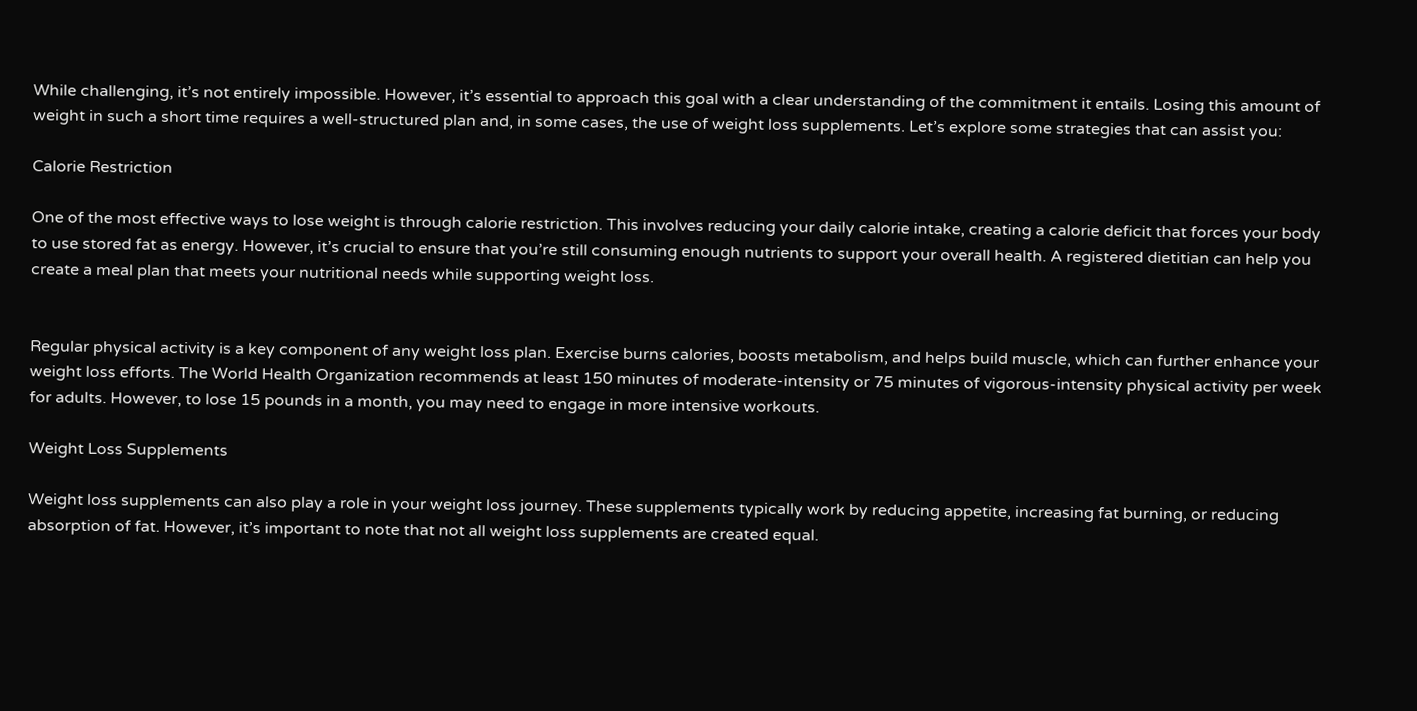While challenging, it’s not entirely impossible. However, it’s essential to approach this goal with a clear understanding of the commitment it entails. Losing this amount of weight in such a short time requires a well-structured plan and, in some cases, the use of weight loss supplements. Let’s explore some strategies that can assist you:

Calorie Restriction

One of the most effective ways to lose weight is through calorie restriction. This involves reducing your daily calorie intake, creating a calorie deficit that forces your body to use stored fat as energy. However, it’s crucial to ensure that you’re still consuming enough nutrients to support your overall health. A registered dietitian can help you create a meal plan that meets your nutritional needs while supporting weight loss.


Regular physical activity is a key component of any weight loss plan. Exercise burns calories, boosts metabolism, and helps build muscle, which can further enhance your weight loss efforts. The World Health Organization recommends at least 150 minutes of moderate-intensity or 75 minutes of vigorous-intensity physical activity per week for adults. However, to lose 15 pounds in a month, you may need to engage in more intensive workouts.

Weight Loss Supplements

Weight loss supplements can also play a role in your weight loss journey. These supplements typically work by reducing appetite, increasing fat burning, or reducing absorption of fat. However, it’s important to note that not all weight loss supplements are created equal.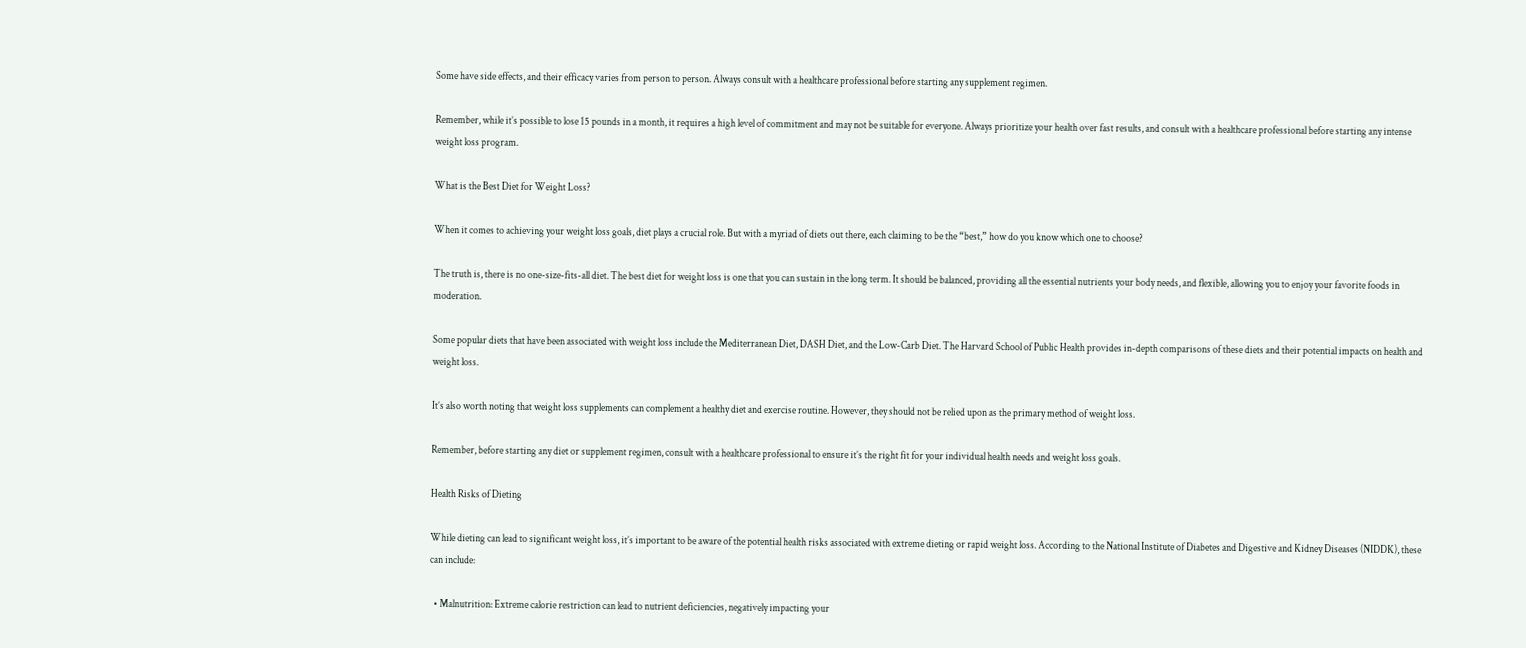Some have side effects, and their efficacy varies from person to person. Always consult with a healthcare professional before starting any supplement regimen.

Remember, while it’s possible to lose 15 pounds in a month, it requires a high level of commitment and may not be suitable for everyone. Always prioritize your health over fast results, and consult with a healthcare professional before starting any intense weight loss program.

What is the Best Diet for Weight Loss?

When it comes to achieving your weight loss goals, diet plays a crucial role. But with a myriad of diets out there, each claiming to be the “best,” how do you know which one to choose?

The truth is, there is no one-size-fits-all diet. The best diet for weight loss is one that you can sustain in the long term. It should be balanced, providing all the essential nutrients your body needs, and flexible, allowing you to enjoy your favorite foods in moderation.

Some popular diets that have been associated with weight loss include the Mediterranean Diet, DASH Diet, and the Low-Carb Diet. The Harvard School of Public Health provides in-depth comparisons of these diets and their potential impacts on health and weight loss.

It’s also worth noting that weight loss supplements can complement a healthy diet and exercise routine. However, they should not be relied upon as the primary method of weight loss.

Remember, before starting any diet or supplement regimen, consult with a healthcare professional to ensure it’s the right fit for your individual health needs and weight loss goals.

Health Risks of Dieting

While dieting can lead to significant weight loss, it’s important to be aware of the potential health risks associated with extreme dieting or rapid weight loss. According to the National Institute of Diabetes and Digestive and Kidney Diseases (NIDDK), these can include:

  • Malnutrition: Extreme calorie restriction can lead to nutrient deficiencies, negatively impacting your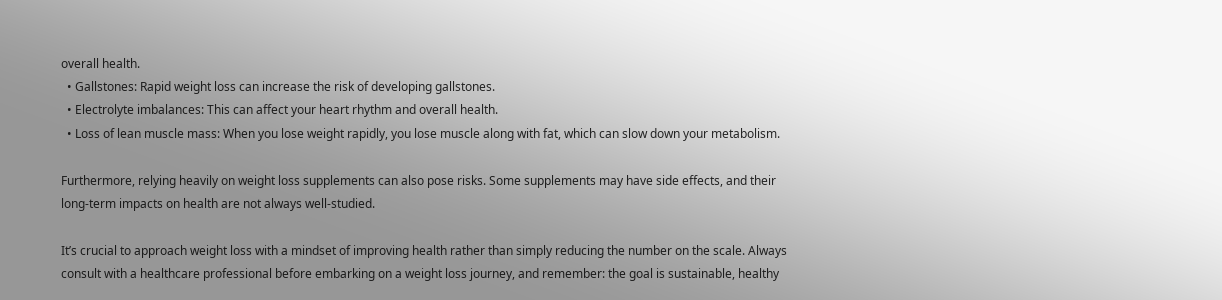overall health.
  • Gallstones: Rapid weight loss can increase the risk of developing gallstones.
  • Electrolyte imbalances: This can affect your heart rhythm and overall health.
  • Loss of lean muscle mass: When you lose weight rapidly, you lose muscle along with fat, which can slow down your metabolism.

Furthermore, relying heavily on weight loss supplements can also pose risks. Some supplements may have side effects, and their long-term impacts on health are not always well-studied.

It’s crucial to approach weight loss with a mindset of improving health rather than simply reducing the number on the scale. Always consult with a healthcare professional before embarking on a weight loss journey, and remember: the goal is sustainable, healthy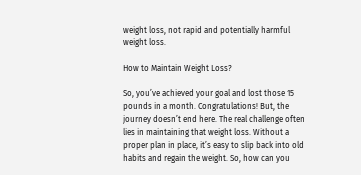weight loss, not rapid and potentially harmful weight loss.

How to Maintain Weight Loss?

So, you’ve achieved your goal and lost those 15 pounds in a month. Congratulations! But, the journey doesn’t end here. The real challenge often lies in maintaining that weight loss. Without a proper plan in place, it’s easy to slip back into old habits and regain the weight. So, how can you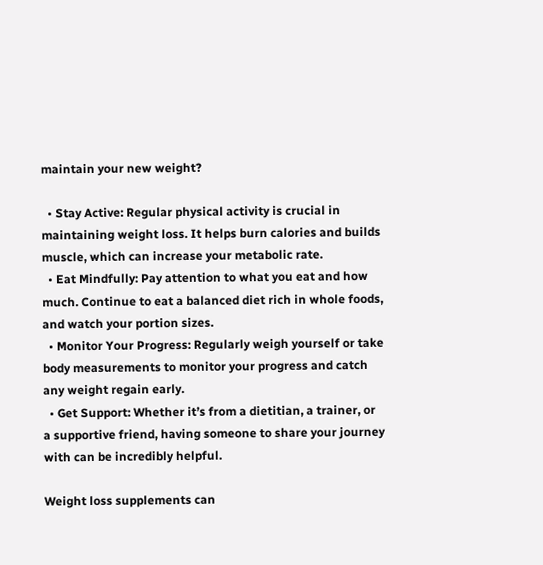maintain your new weight?

  • Stay Active: Regular physical activity is crucial in maintaining weight loss. It helps burn calories and builds muscle, which can increase your metabolic rate.
  • Eat Mindfully: Pay attention to what you eat and how much. Continue to eat a balanced diet rich in whole foods, and watch your portion sizes.
  • Monitor Your Progress: Regularly weigh yourself or take body measurements to monitor your progress and catch any weight regain early.
  • Get Support: Whether it’s from a dietitian, a trainer, or a supportive friend, having someone to share your journey with can be incredibly helpful.

Weight loss supplements can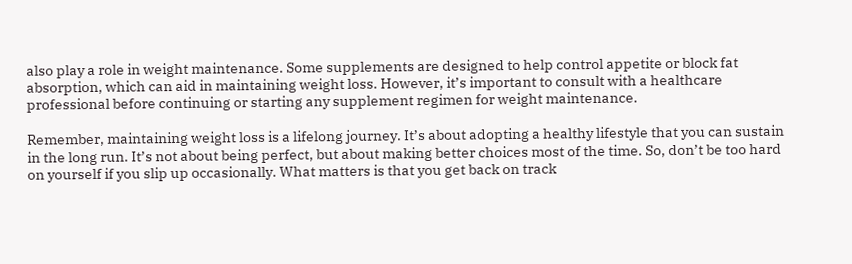also play a role in weight maintenance. Some supplements are designed to help control appetite or block fat absorption, which can aid in maintaining weight loss. However, it’s important to consult with a healthcare professional before continuing or starting any supplement regimen for weight maintenance.

Remember, maintaining weight loss is a lifelong journey. It’s about adopting a healthy lifestyle that you can sustain in the long run. It’s not about being perfect, but about making better choices most of the time. So, don’t be too hard on yourself if you slip up occasionally. What matters is that you get back on track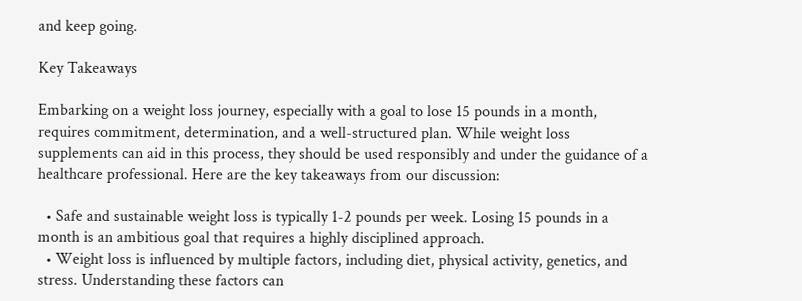and keep going.

Key Takeaways

Embarking on a weight loss journey, especially with a goal to lose 15 pounds in a month, requires commitment, determination, and a well-structured plan. While weight loss supplements can aid in this process, they should be used responsibly and under the guidance of a healthcare professional. Here are the key takeaways from our discussion:

  • Safe and sustainable weight loss is typically 1-2 pounds per week. Losing 15 pounds in a month is an ambitious goal that requires a highly disciplined approach.
  • Weight loss is influenced by multiple factors, including diet, physical activity, genetics, and stress. Understanding these factors can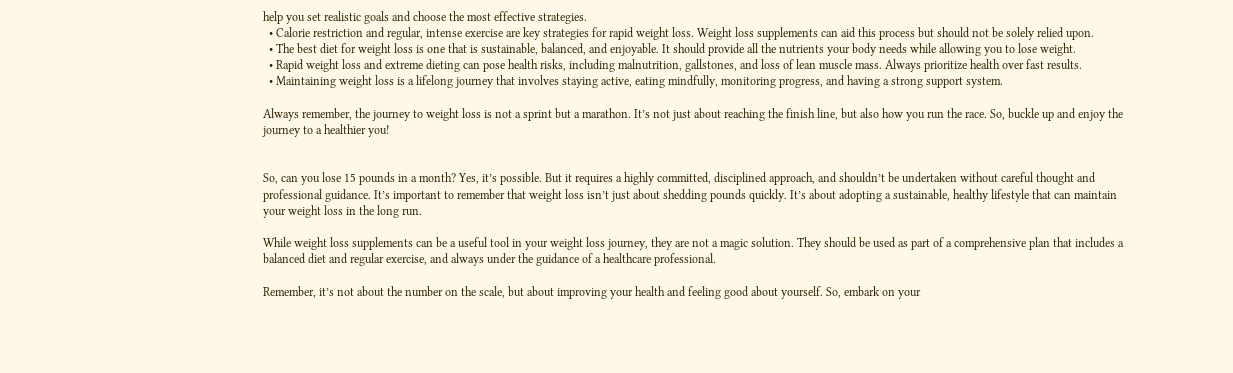help you set realistic goals and choose the most effective strategies.
  • Calorie restriction and regular, intense exercise are key strategies for rapid weight loss. Weight loss supplements can aid this process but should not be solely relied upon.
  • The best diet for weight loss is one that is sustainable, balanced, and enjoyable. It should provide all the nutrients your body needs while allowing you to lose weight.
  • Rapid weight loss and extreme dieting can pose health risks, including malnutrition, gallstones, and loss of lean muscle mass. Always prioritize health over fast results.
  • Maintaining weight loss is a lifelong journey that involves staying active, eating mindfully, monitoring progress, and having a strong support system.

Always remember, the journey to weight loss is not a sprint but a marathon. It’s not just about reaching the finish line, but also how you run the race. So, buckle up and enjoy the journey to a healthier you!


So, can you lose 15 pounds in a month? Yes, it’s possible. But it requires a highly committed, disciplined approach, and shouldn’t be undertaken without careful thought and professional guidance. It’s important to remember that weight loss isn’t just about shedding pounds quickly. It’s about adopting a sustainable, healthy lifestyle that can maintain your weight loss in the long run.

While weight loss supplements can be a useful tool in your weight loss journey, they are not a magic solution. They should be used as part of a comprehensive plan that includes a balanced diet and regular exercise, and always under the guidance of a healthcare professional.

Remember, it’s not about the number on the scale, but about improving your health and feeling good about yourself. So, embark on your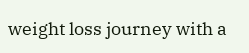weight loss journey with a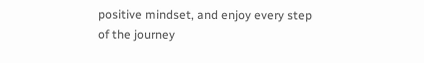positive mindset, and enjoy every step of the journey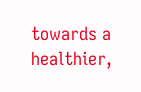towards a healthier,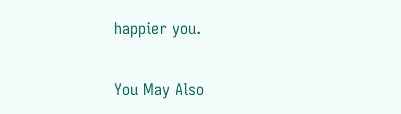happier you.

You May Also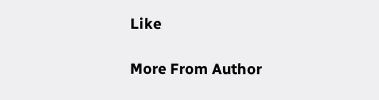Like

More From Author